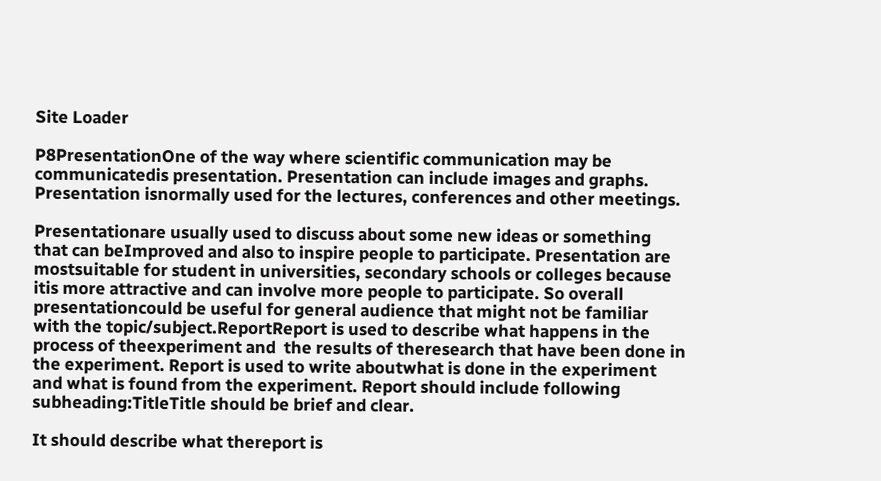Site Loader

P8PresentationOne of the way where scientific communication may be communicatedis presentation. Presentation can include images and graphs. Presentation isnormally used for the lectures, conferences and other meetings.

Presentationare usually used to discuss about some new ideas or something that can beImproved and also to inspire people to participate. Presentation are mostsuitable for student in universities, secondary schools or colleges because itis more attractive and can involve more people to participate. So overall presentationcould be useful for general audience that might not be familiar with the topic/subject.ReportReport is used to describe what happens in the process of theexperiment and  the results of theresearch that have been done in the experiment. Report is used to write aboutwhat is done in the experiment and what is found from the experiment. Report should include following subheading:TitleTitle should be brief and clear.

It should describe what thereport is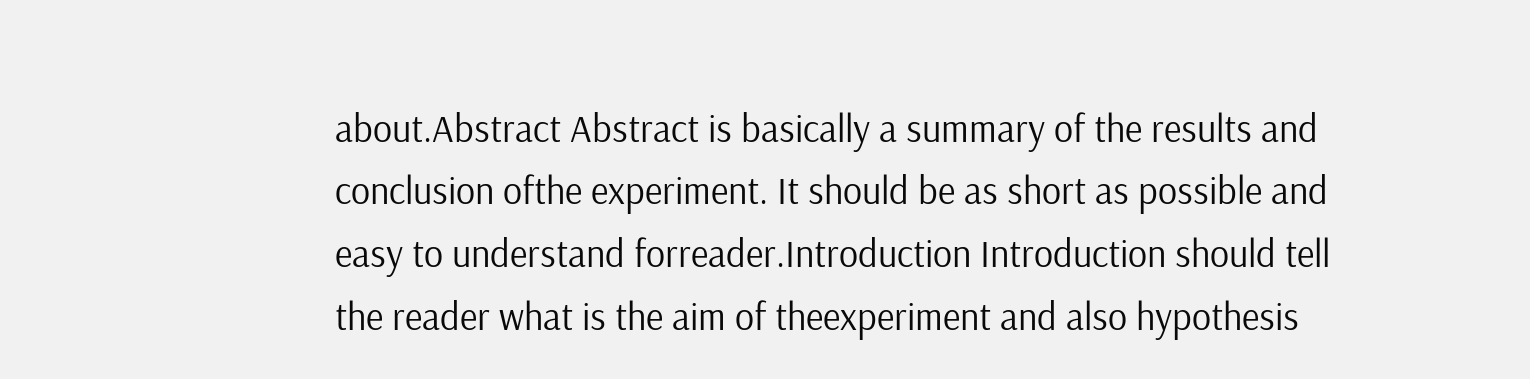about.Abstract Abstract is basically a summary of the results and conclusion ofthe experiment. It should be as short as possible and easy to understand forreader.Introduction Introduction should tell the reader what is the aim of theexperiment and also hypothesis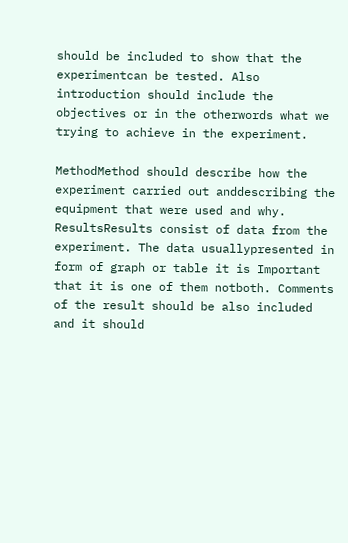should be included to show that the experimentcan be tested. Also introduction should include the objectives or in the otherwords what we trying to achieve in the experiment.

MethodMethod should describe how the experiment carried out anddescribing the equipment that were used and why. ResultsResults consist of data from the experiment. The data usuallypresented in form of graph or table it is Important that it is one of them notboth. Comments of the result should be also included and it should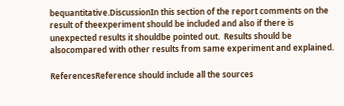bequantitative.DiscussionIn this section of the report comments on the result of theexperiment should be included and also if there is unexpected results it shouldbe pointed out.  Results should be alsocompared with other results from same experiment and explained.

ReferencesReference should include all the sources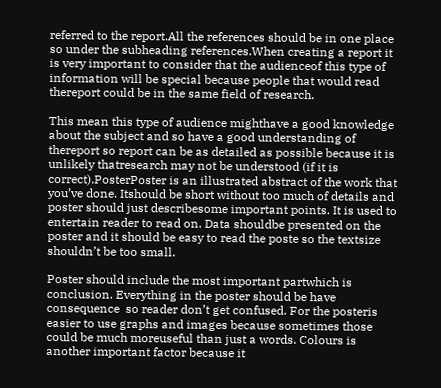referred to the report.All the references should be in one place so under the subheading references.When creating a report it is very important to consider that the audienceof this type of information will be special because people that would read thereport could be in the same field of research.

This mean this type of audience mighthave a good knowledge about the subject and so have a good understanding of thereport so report can be as detailed as possible because it is unlikely thatresearch may not be understood (if it is correct).PosterPoster is an illustrated abstract of the work that you’ve done. Itshould be short without too much of details and poster should just describesome important points. It is used to entertain reader to read on. Data shouldbe presented on the poster and it should be easy to read the poste so the textsize shouldn’t be too small.

Poster should include the most important partwhich is conclusion. Everything in the poster should be have consequence  so reader don’t get confused. For the posteris easier to use graphs and images because sometimes those could be much moreuseful than just a words. Colours is another important factor because it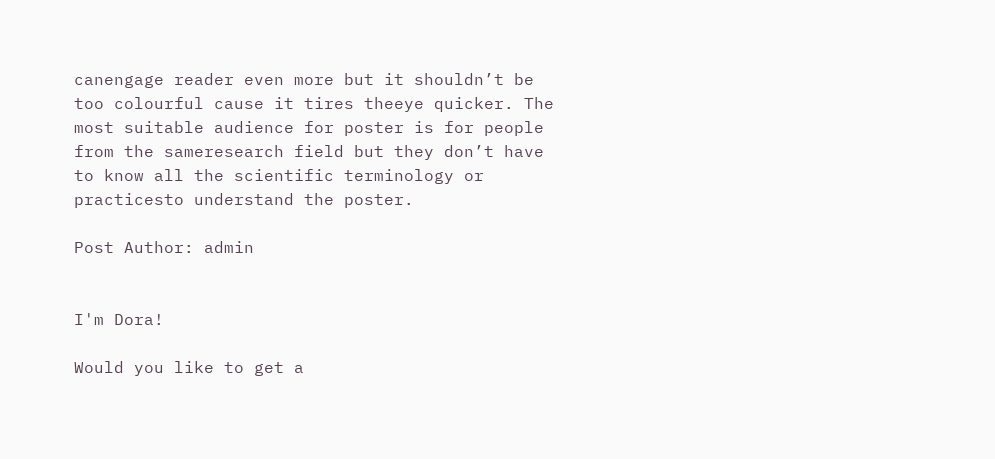canengage reader even more but it shouldn’t be too colourful cause it tires theeye quicker. The most suitable audience for poster is for people from the sameresearch field but they don’t have to know all the scientific terminology or practicesto understand the poster.

Post Author: admin


I'm Dora!

Would you like to get a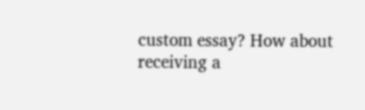custom essay? How about receiving a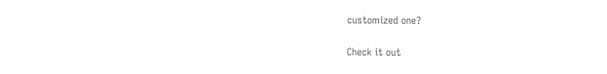customized one?

Check it out